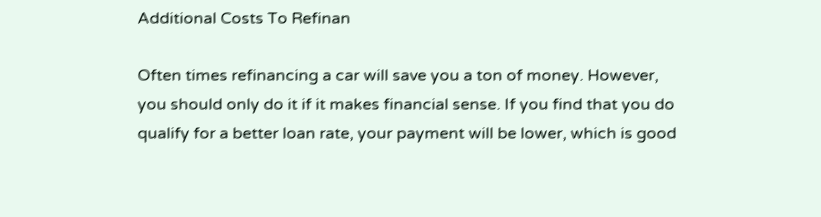Additional Costs To Refinan

Often times refinancing a car will save you a ton of money. However, you should only do it if it makes financial sense. If you find that you do qualify for a better loan rate, your payment will be lower, which is good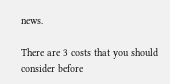news.

There are 3 costs that you should consider before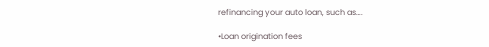refinancing your auto loan, such as….

•Loan origination fees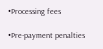•Processing fees

•Pre-payment penalties